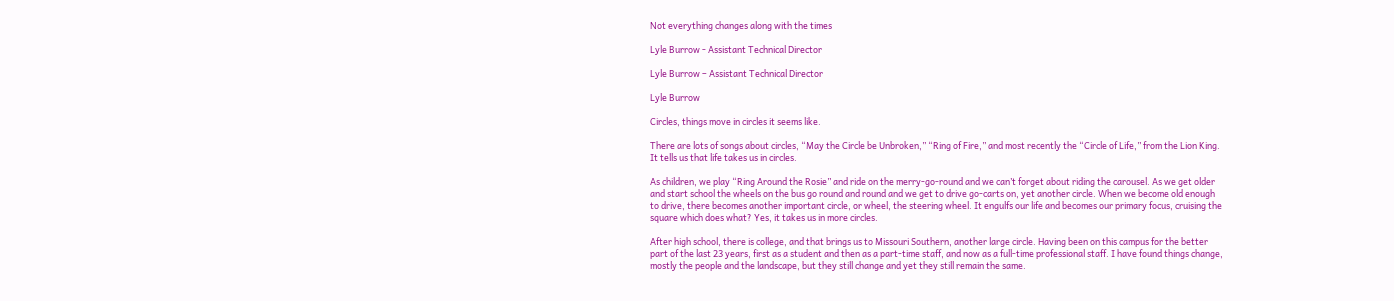Not everything changes along with the times

Lyle Burrow - Assistant Technical Director

Lyle Burrow – Assistant Technical Director

Lyle Burrow

Circles, things move in circles it seems like.

There are lots of songs about circles, “May the Circle be Unbroken,” “Ring of Fire,” and most recently the “Circle of Life,” from the Lion King. It tells us that life takes us in circles.

As children, we play “Ring Around the Rosie” and ride on the merry-go-round and we can’t forget about riding the carousel. As we get older and start school the wheels on the bus go round and round and we get to drive go-carts on, yet another circle. When we become old enough to drive, there becomes another important circle, or wheel, the steering wheel. It engulfs our life and becomes our primary focus, cruising the square which does what? Yes, it takes us in more circles.

After high school, there is college, and that brings us to Missouri Southern, another large circle. Having been on this campus for the better part of the last 23 years, first as a student and then as a part-time staff, and now as a full-time professional staff. I have found things change, mostly the people and the landscape, but they still change and yet they still remain the same.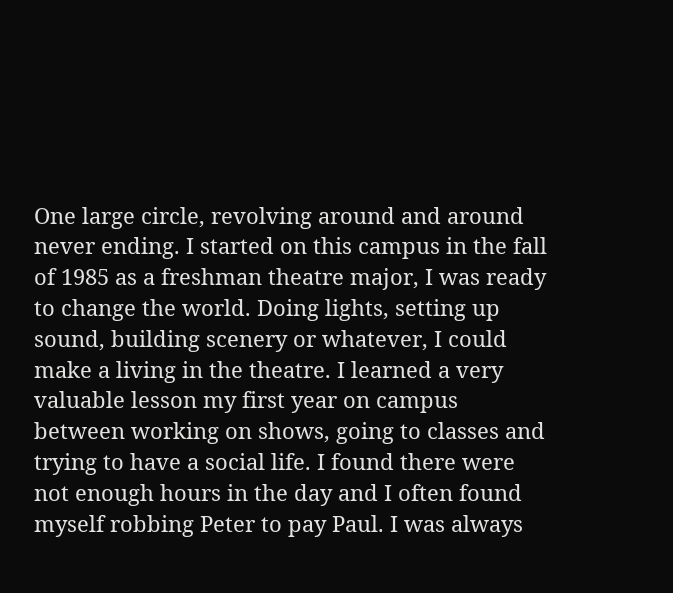One large circle, revolving around and around never ending. I started on this campus in the fall of 1985 as a freshman theatre major, I was ready to change the world. Doing lights, setting up sound, building scenery or whatever, I could make a living in the theatre. I learned a very valuable lesson my first year on campus between working on shows, going to classes and trying to have a social life. I found there were not enough hours in the day and I often found myself robbing Peter to pay Paul. I was always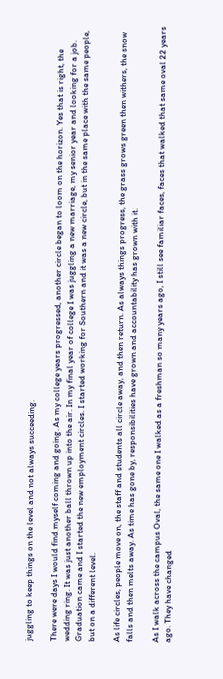juggling to keep things on the level and not always succeeding.

There were days I would find myself coming and going. As my college years progressed, another circle began to loom on the horizon. Yes that is right, the wedding ring. It was just another ball thrown up into the air. In my final year of college I was juggling a new marriage, my senior year and looking for a job. Graduation came and I started the new employment circles. I started working for Southern and it was a new circle, but in the same place with the same people, but on a different level.

As life circles, people move on, the staff and students all circle away, and then return. As always things progress, the grass grows green then withers, the snow falls and then melts away. As time has gone by, responsibilities have grown and accountability has grown with it.

As I walk across the campus Oval, the same one I walked as a freshman so many years ago, I still see familiar faces, faces that walked that same oval 22 years ago. They have changed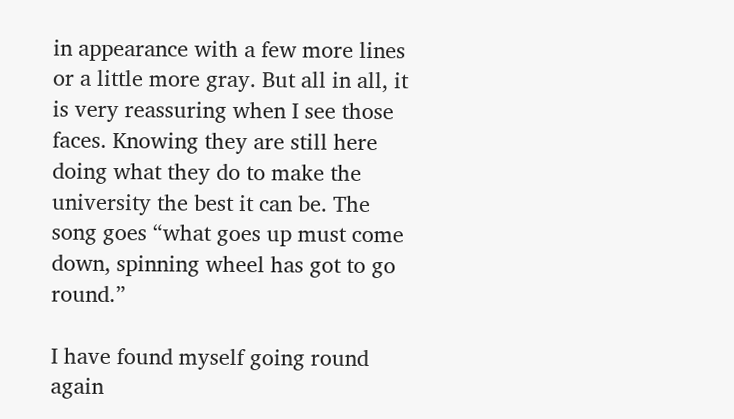in appearance with a few more lines or a little more gray. But all in all, it is very reassuring when I see those faces. Knowing they are still here doing what they do to make the university the best it can be. The song goes “what goes up must come down, spinning wheel has got to go round.”

I have found myself going round again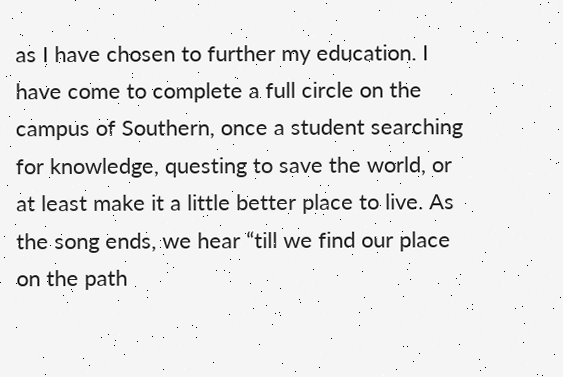as I have chosen to further my education. I have come to complete a full circle on the campus of Southern, once a student searching for knowledge, questing to save the world, or at least make it a little better place to live. As the song ends, we hear “till we find our place on the path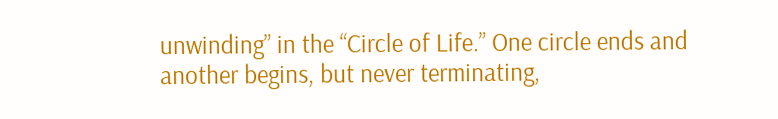unwinding” in the “Circle of Life.” One circle ends and another begins, but never terminating,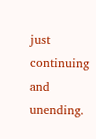just continuing and unending.